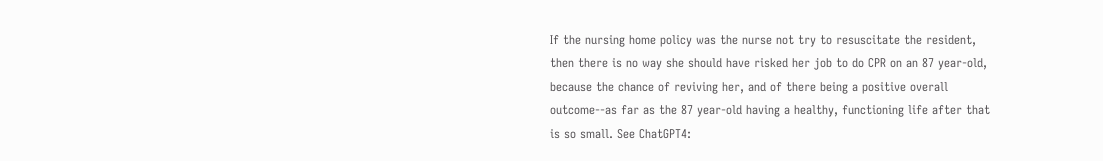If the nursing home policy was the nurse not try to resuscitate the resident, then there is no way she should have risked her job to do CPR on an 87 year-old, because the chance of reviving her, and of there being a positive overall outcome--as far as the 87 year-old having a healthy, functioning life after that is so small. See ChatGPT4: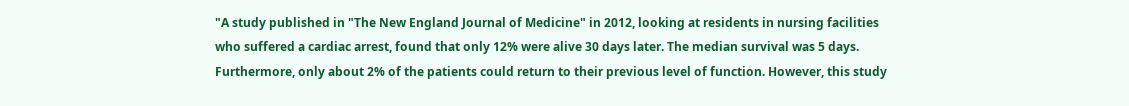"A study published in "The New England Journal of Medicine" in 2012, looking at residents in nursing facilities who suffered a cardiac arrest, found that only 12% were alive 30 days later. The median survival was 5 days. Furthermore, only about 2% of the patients could return to their previous level of function. However, this study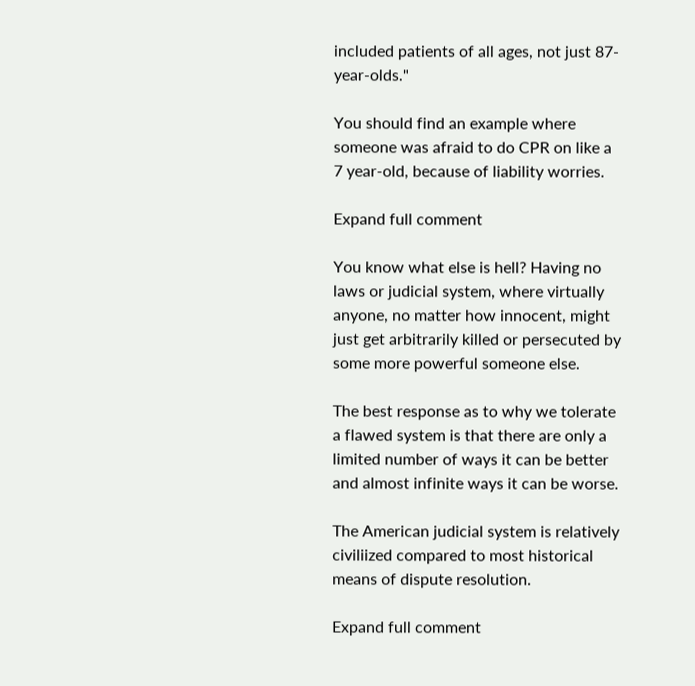included patients of all ages, not just 87-year-olds."

You should find an example where someone was afraid to do CPR on like a 7 year-old, because of liability worries.

Expand full comment

You know what else is hell? Having no laws or judicial system, where virtually anyone, no matter how innocent, might just get arbitrarily killed or persecuted by some more powerful someone else.

The best response as to why we tolerate a flawed system is that there are only a limited number of ways it can be better and almost infinite ways it can be worse.

The American judicial system is relatively civiliized compared to most historical means of dispute resolution.

Expand full comment